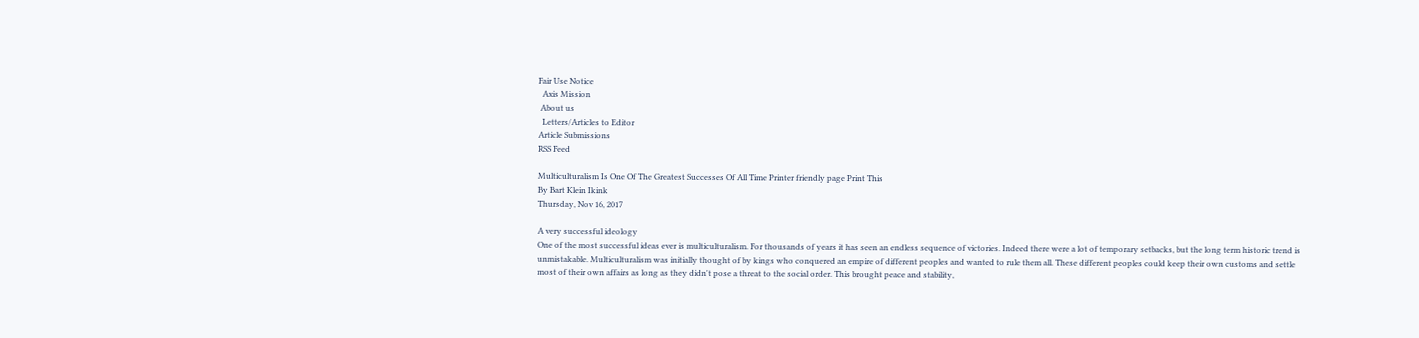Fair Use Notice
  Axis Mission
 About us
  Letters/Articles to Editor
Article Submissions
RSS Feed

Multiculturalism Is One Of The Greatest Successes Of All Time Printer friendly page Print This
By Bart Klein Ikink
Thursday, Nov 16, 2017

A very successful ideology
One of the most successful ideas ever is multiculturalism. For thousands of years it has seen an endless sequence of victories. Indeed there were a lot of temporary setbacks, but the long term historic trend is unmistakable. Multiculturalism was initially thought of by kings who conquered an empire of different peoples and wanted to rule them all. These different peoples could keep their own customs and settle most of their own affairs as long as they didn't pose a threat to the social order. This brought peace and stability,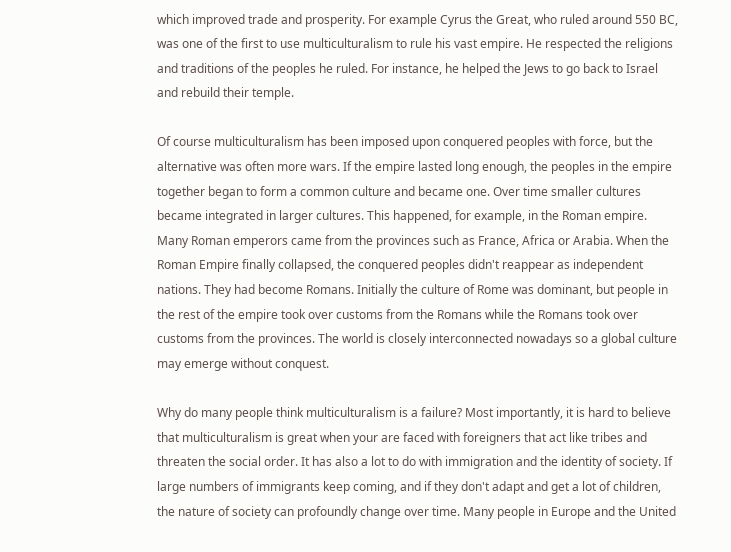which improved trade and prosperity. For example Cyrus the Great, who ruled around 550 BC, was one of the first to use multiculturalism to rule his vast empire. He respected the religions and traditions of the peoples he ruled. For instance, he helped the Jews to go back to Israel and rebuild their temple.

Of course multiculturalism has been imposed upon conquered peoples with force, but the alternative was often more wars. If the empire lasted long enough, the peoples in the empire together began to form a common culture and became one. Over time smaller cultures became integrated in larger cultures. This happened, for example, in the Roman empire. Many Roman emperors came from the provinces such as France, Africa or Arabia. When the Roman Empire finally collapsed, the conquered peoples didn't reappear as independent nations. They had become Romans. Initially the culture of Rome was dominant, but people in the rest of the empire took over customs from the Romans while the Romans took over customs from the provinces. The world is closely interconnected nowadays so a global culture may emerge without conquest.

Why do many people think multiculturalism is a failure? Most importantly, it is hard to believe that multiculturalism is great when your are faced with foreigners that act like tribes and threaten the social order. It has also a lot to do with immigration and the identity of society. If large numbers of immigrants keep coming, and if they don't adapt and get a lot of children, the nature of society can profoundly change over time. Many people in Europe and the United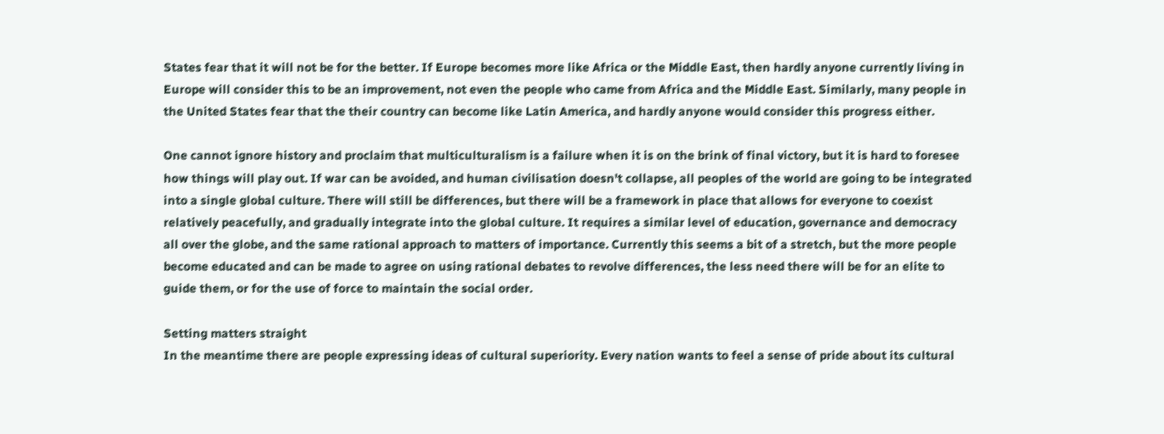States fear that it will not be for the better. If Europe becomes more like Africa or the Middle East, then hardly anyone currently living in Europe will consider this to be an improvement, not even the people who came from Africa and the Middle East. Similarly, many people in the United States fear that the their country can become like Latin America, and hardly anyone would consider this progress either.

One cannot ignore history and proclaim that multiculturalism is a failure when it is on the brink of final victory, but it is hard to foresee how things will play out. If war can be avoided, and human civilisation doesn't collapse, all peoples of the world are going to be integrated into a single global culture. There will still be differences, but there will be a framework in place that allows for everyone to coexist relatively peacefully, and gradually integrate into the global culture. It requires a similar level of education, governance and democracy all over the globe, and the same rational approach to matters of importance. Currently this seems a bit of a stretch, but the more people become educated and can be made to agree on using rational debates to revolve differences, the less need there will be for an elite to guide them, or for the use of force to maintain the social order.

Setting matters straight
In the meantime there are people expressing ideas of cultural superiority. Every nation wants to feel a sense of pride about its cultural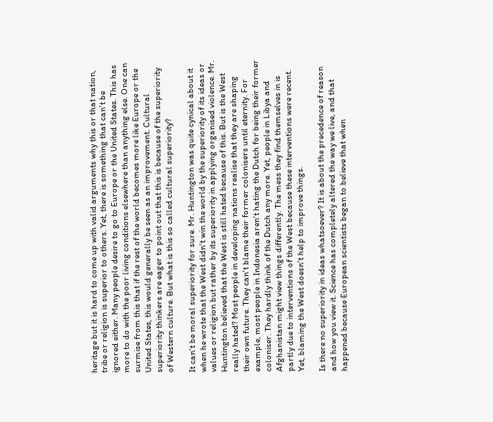heritage but it is hard to come up with valid arguments why this or that nation, tribe or religion is superior to others. Yet, there is something that can't be ignored either. Many people desire to go to Europe or the United States. This has more to do with the poor living conditions elsewhere than anything else. One can surmise from this that if the rest of the world becomes more like Europe or the United States, this would generally be seen as an improvement. Cultural superiority thinkers are eager to point out that this is because of the superiority of Western culture. But what is this so called cultural superiority?

It can't be moral superiority for sure. Mr. Huntington was quite cynical about it when he wrote that the West didn't win the world by the superiority of its ideas or values or religion but rather by its superiority in applying organised violence. Mr. Huntington believed that the West is still hated because of this. But is the West really hated? Most people in developing nations realise that they are shaping their own future. They can't blame their former colonisers until eternity. For example, most people in Indonesia aren't hating the Dutch for being their former coloniser. They hardly think of the Dutch any more. Yet, people in Libya and Afghanistan might view things differently. The mess they find themselves in is partly due to interventions of the West because these interventions were recent. Yet, blaming the West doesn't help to improve things.

Is there no superiority in ideas whatsoever? It is about the precedence of reason and how you view it. Science has completely altered the way we live, and that happened because European scientists began to believe that when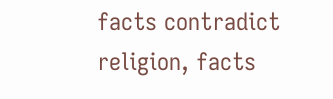facts contradict religion, facts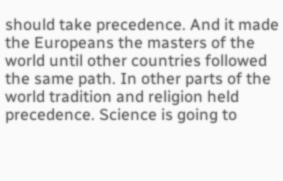should take precedence. And it made the Europeans the masters of the world until other countries followed the same path. In other parts of the world tradition and religion held precedence. Science is going to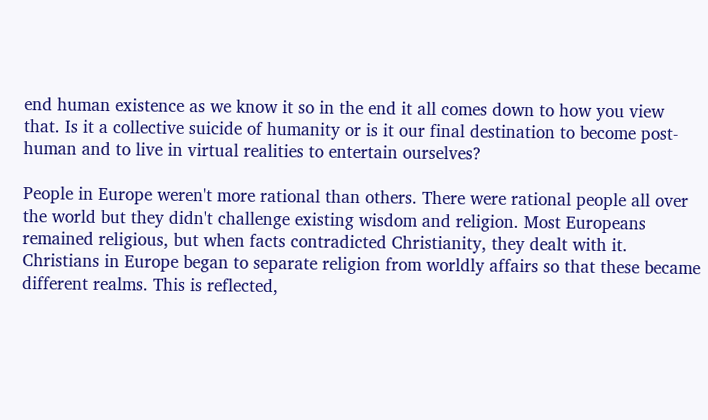end human existence as we know it so in the end it all comes down to how you view that. Is it a collective suicide of humanity or is it our final destination to become post-human and to live in virtual realities to entertain ourselves?

People in Europe weren't more rational than others. There were rational people all over the world but they didn't challenge existing wisdom and religion. Most Europeans remained religious, but when facts contradicted Christianity, they dealt with it. Christians in Europe began to separate religion from worldly affairs so that these became different realms. This is reflected,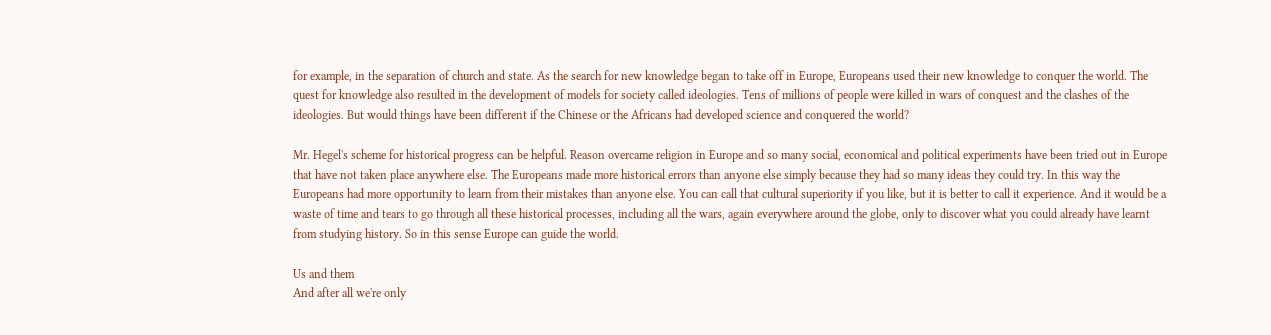for example, in the separation of church and state. As the search for new knowledge began to take off in Europe, Europeans used their new knowledge to conquer the world. The quest for knowledge also resulted in the development of models for society called ideologies. Tens of millions of people were killed in wars of conquest and the clashes of the ideologies. But would things have been different if the Chinese or the Africans had developed science and conquered the world?

Mr. Hegel's scheme for historical progress can be helpful. Reason overcame religion in Europe and so many social, economical and political experiments have been tried out in Europe that have not taken place anywhere else. The Europeans made more historical errors than anyone else simply because they had so many ideas they could try. In this way the Europeans had more opportunity to learn from their mistakes than anyone else. You can call that cultural superiority if you like, but it is better to call it experience. And it would be a waste of time and tears to go through all these historical processes, including all the wars, again everywhere around the globe, only to discover what you could already have learnt from studying history. So in this sense Europe can guide the world.

Us and them
And after all we're only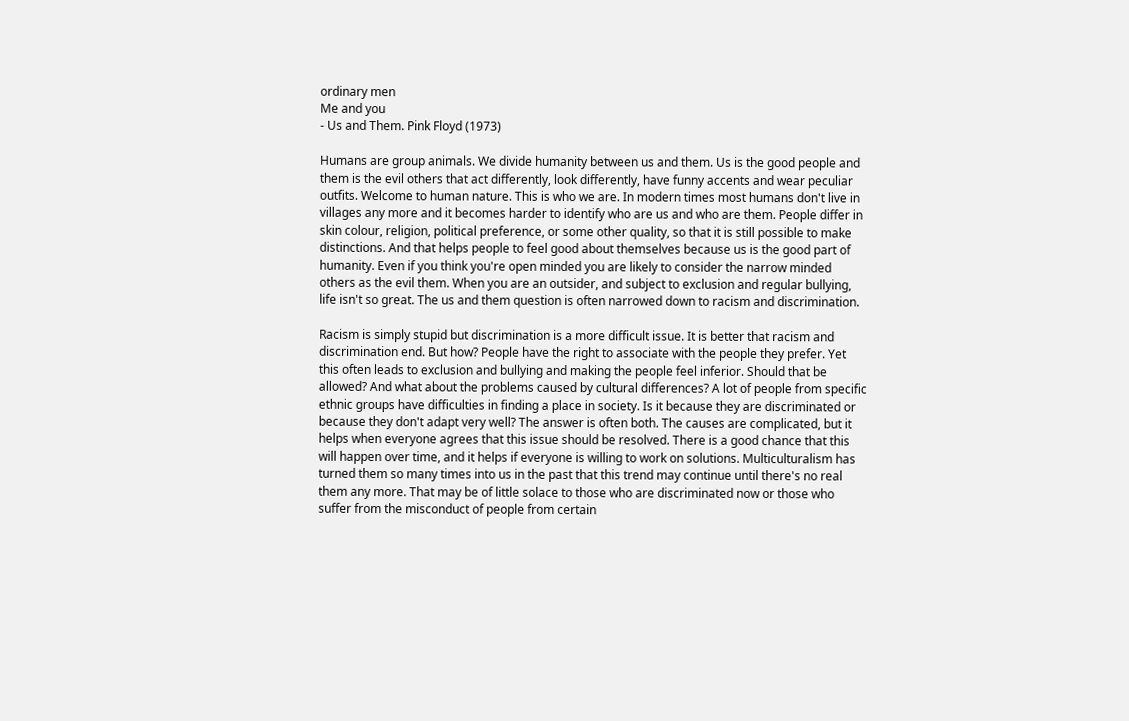ordinary men
Me and you
- Us and Them. Pink Floyd (1973)

Humans are group animals. We divide humanity between us and them. Us is the good people and them is the evil others that act differently, look differently, have funny accents and wear peculiar outfits. Welcome to human nature. This is who we are. In modern times most humans don't live in villages any more and it becomes harder to identify who are us and who are them. People differ in skin colour, religion, political preference, or some other quality, so that it is still possible to make distinctions. And that helps people to feel good about themselves because us is the good part of humanity. Even if you think you're open minded you are likely to consider the narrow minded others as the evil them. When you are an outsider, and subject to exclusion and regular bullying, life isn't so great. The us and them question is often narrowed down to racism and discrimination.

Racism is simply stupid but discrimination is a more difficult issue. It is better that racism and discrimination end. But how? People have the right to associate with the people they prefer. Yet this often leads to exclusion and bullying and making the people feel inferior. Should that be allowed? And what about the problems caused by cultural differences? A lot of people from specific ethnic groups have difficulties in finding a place in society. Is it because they are discriminated or because they don't adapt very well? The answer is often both. The causes are complicated, but it helps when everyone agrees that this issue should be resolved. There is a good chance that this will happen over time, and it helps if everyone is willing to work on solutions. Multiculturalism has turned them so many times into us in the past that this trend may continue until there's no real them any more. That may be of little solace to those who are discriminated now or those who suffer from the misconduct of people from certain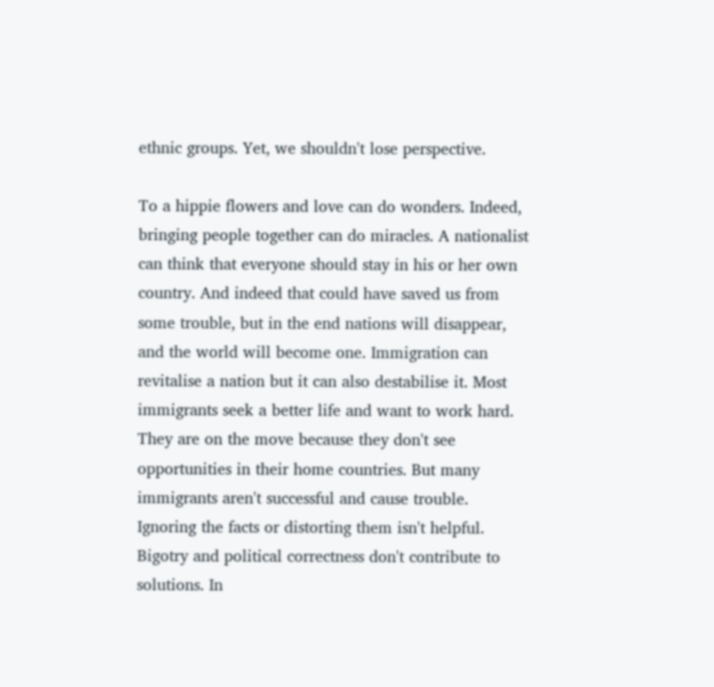ethnic groups. Yet, we shouldn't lose perspective.

To a hippie flowers and love can do wonders. Indeed, bringing people together can do miracles. A nationalist can think that everyone should stay in his or her own country. And indeed that could have saved us from some trouble, but in the end nations will disappear, and the world will become one. Immigration can revitalise a nation but it can also destabilise it. Most immigrants seek a better life and want to work hard. They are on the move because they don't see opportunities in their home countries. But many immigrants aren't successful and cause trouble. Ignoring the facts or distorting them isn't helpful. Bigotry and political correctness don't contribute to solutions. In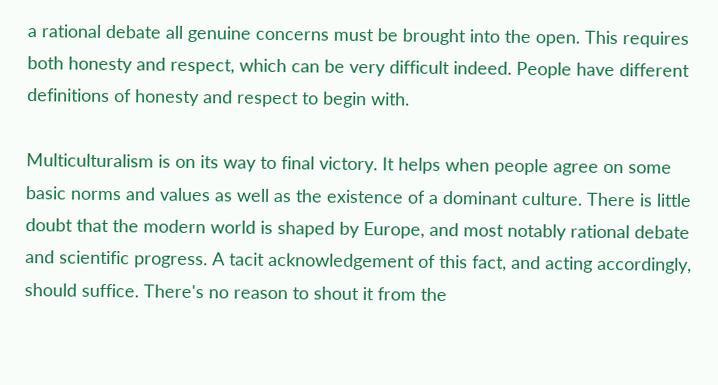a rational debate all genuine concerns must be brought into the open. This requires both honesty and respect, which can be very difficult indeed. People have different definitions of honesty and respect to begin with.

Multiculturalism is on its way to final victory. It helps when people agree on some basic norms and values as well as the existence of a dominant culture. There is little doubt that the modern world is shaped by Europe, and most notably rational debate and scientific progress. A tacit acknowledgement of this fact, and acting accordingly, should suffice. There's no reason to shout it from the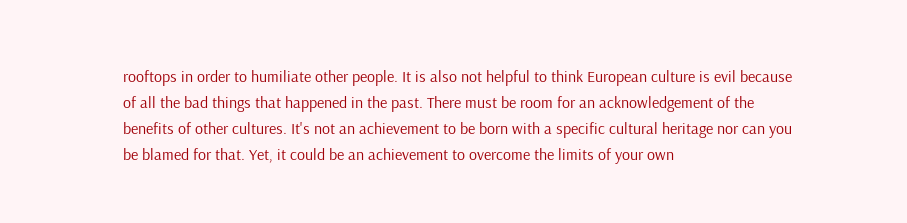rooftops in order to humiliate other people. It is also not helpful to think European culture is evil because of all the bad things that happened in the past. There must be room for an acknowledgement of the benefits of other cultures. It's not an achievement to be born with a specific cultural heritage nor can you be blamed for that. Yet, it could be an achievement to overcome the limits of your own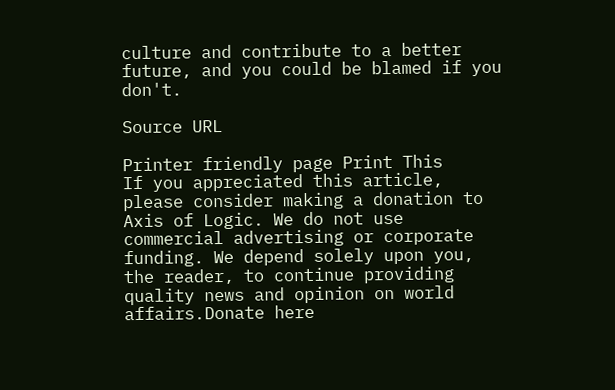culture and contribute to a better future, and you could be blamed if you don't.

Source URL

Printer friendly page Print This
If you appreciated this article, please consider making a donation to Axis of Logic. We do not use commercial advertising or corporate funding. We depend solely upon you, the reader, to continue providing quality news and opinion on world affairs.Donate here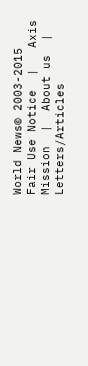World News© 2003-2015
Fair Use Notice  |   Axis Mission  |  About us  |   Letters/Articles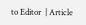to Editor  | Article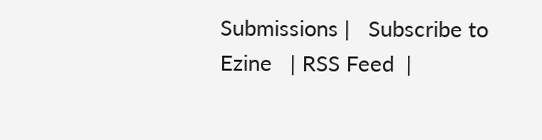Submissions |   Subscribe to Ezine   | RSS Feed  |